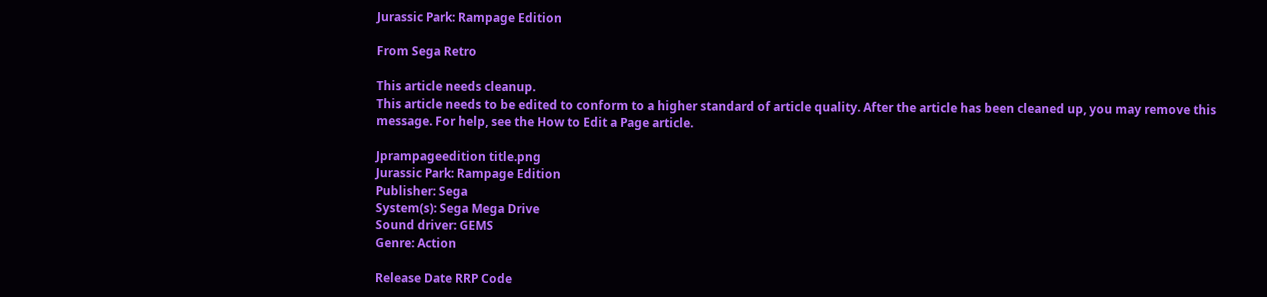Jurassic Park: Rampage Edition

From Sega Retro

This article needs cleanup.
This article needs to be edited to conform to a higher standard of article quality. After the article has been cleaned up, you may remove this message. For help, see the How to Edit a Page article.

Jprampageedition title.png
Jurassic Park: Rampage Edition
Publisher: Sega
System(s): Sega Mega Drive
Sound driver: GEMS
Genre: Action

Release Date RRP Code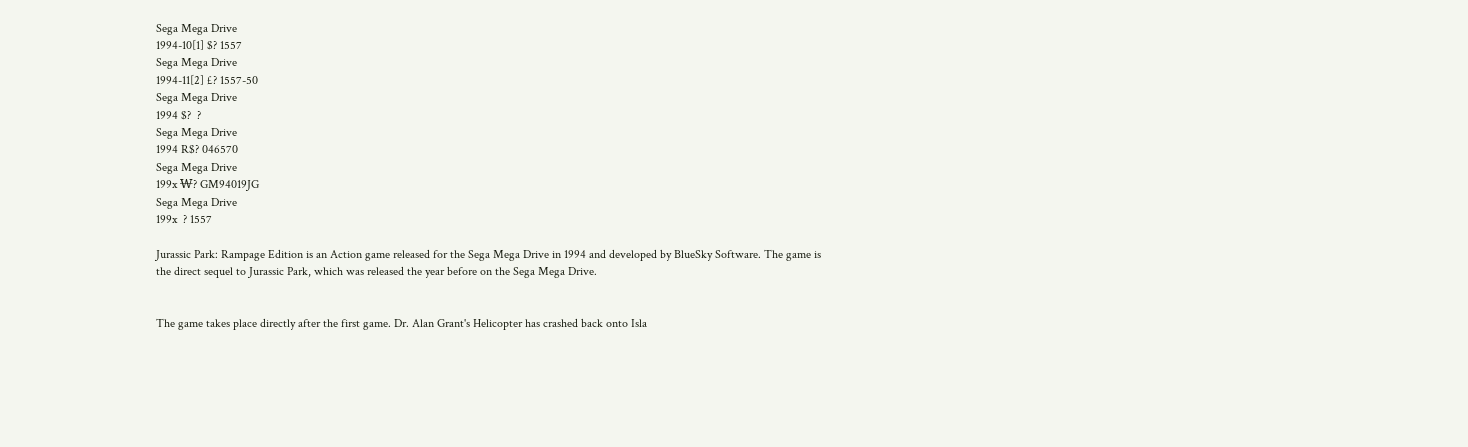Sega Mega Drive
1994-10[1] $? 1557
Sega Mega Drive
1994-11[2] £? 1557-50
Sega Mega Drive
1994 $?  ?
Sega Mega Drive
1994 R$? 046570
Sega Mega Drive
199x ₩? GM94019JG
Sega Mega Drive
199x  ? 1557

Jurassic Park: Rampage Edition is an Action game released for the Sega Mega Drive in 1994 and developed by BlueSky Software. The game is the direct sequel to Jurassic Park, which was released the year before on the Sega Mega Drive.


The game takes place directly after the first game. Dr. Alan Grant's Helicopter has crashed back onto Isla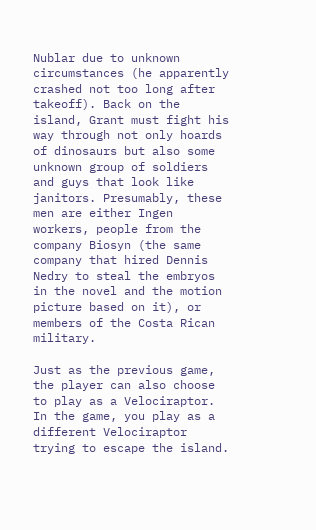Nublar due to unknown circumstances (he apparently crashed not too long after takeoff). Back on the island, Grant must fight his way through not only hoards of dinosaurs but also some unknown group of soldiers and guys that look like janitors. Presumably, these men are either Ingen workers, people from the company Biosyn (the same company that hired Dennis Nedry to steal the embryos in the novel and the motion picture based on it), or members of the Costa Rican military.

Just as the previous game, the player can also choose to play as a Velociraptor. In the game, you play as a different Velociraptor trying to escape the island.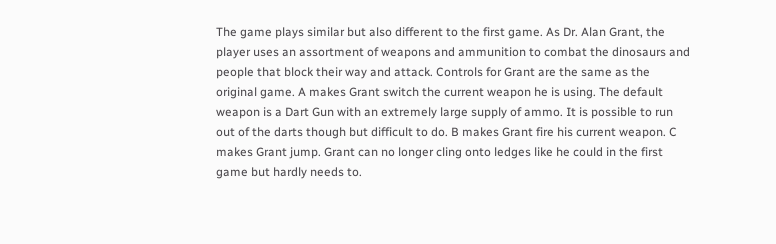The game plays similar but also different to the first game. As Dr. Alan Grant, the player uses an assortment of weapons and ammunition to combat the dinosaurs and people that block their way and attack. Controls for Grant are the same as the original game. A makes Grant switch the current weapon he is using. The default weapon is a Dart Gun with an extremely large supply of ammo. It is possible to run out of the darts though but difficult to do. B makes Grant fire his current weapon. C makes Grant jump. Grant can no longer cling onto ledges like he could in the first game but hardly needs to.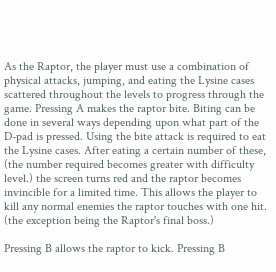As the Raptor, the player must use a combination of physical attacks, jumping, and eating the Lysine cases scattered throughout the levels to progress through the game. Pressing A makes the raptor bite. Biting can be done in several ways depending upon what part of the D-pad is pressed. Using the bite attack is required to eat the Lysine cases. After eating a certain number of these, (the number required becomes greater with difficulty level.) the screen turns red and the raptor becomes invincible for a limited time. This allows the player to kill any normal enemies the raptor touches with one hit. (the exception being the Raptor's final boss.)

Pressing B allows the raptor to kick. Pressing B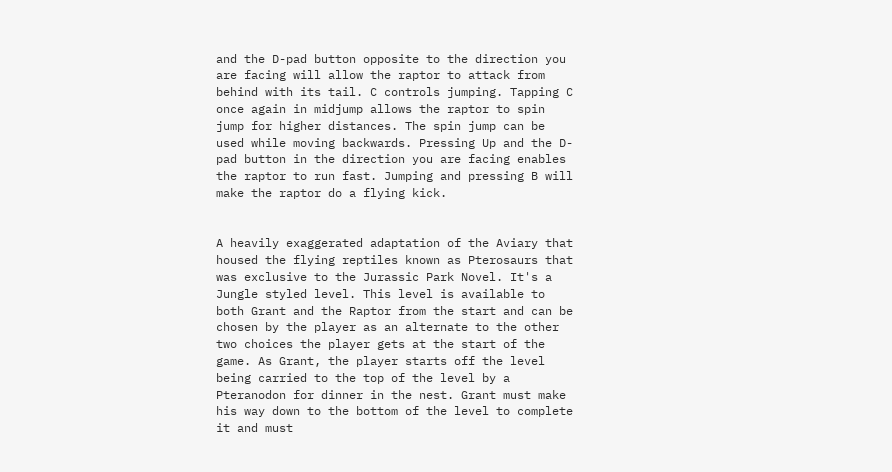and the D-pad button opposite to the direction you are facing will allow the raptor to attack from behind with its tail. C controls jumping. Tapping C once again in midjump allows the raptor to spin jump for higher distances. The spin jump can be used while moving backwards. Pressing Up and the D-pad button in the direction you are facing enables the raptor to run fast. Jumping and pressing B will make the raptor do a flying kick.


A heavily exaggerated adaptation of the Aviary that housed the flying reptiles known as Pterosaurs that was exclusive to the Jurassic Park Novel. It's a Jungle styled level. This level is available to both Grant and the Raptor from the start and can be chosen by the player as an alternate to the other two choices the player gets at the start of the game. As Grant, the player starts off the level being carried to the top of the level by a Pteranodon for dinner in the nest. Grant must make his way down to the bottom of the level to complete it and must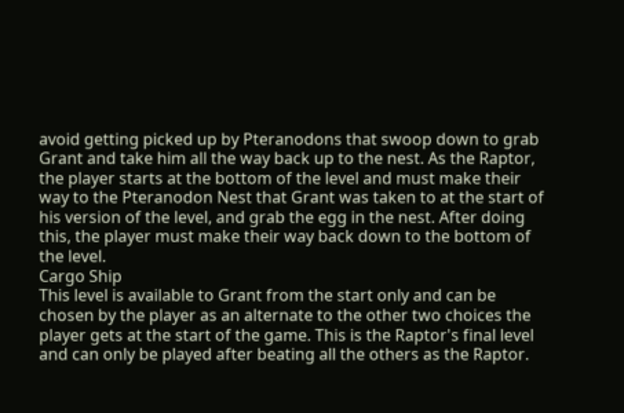avoid getting picked up by Pteranodons that swoop down to grab Grant and take him all the way back up to the nest. As the Raptor, the player starts at the bottom of the level and must make their way to the Pteranodon Nest that Grant was taken to at the start of his version of the level, and grab the egg in the nest. After doing this, the player must make their way back down to the bottom of the level.
Cargo Ship
This level is available to Grant from the start only and can be chosen by the player as an alternate to the other two choices the player gets at the start of the game. This is the Raptor's final level and can only be played after beating all the others as the Raptor.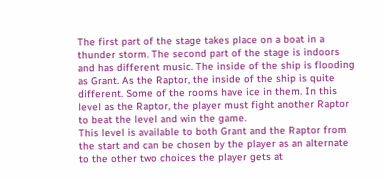The first part of the stage takes place on a boat in a thunder storm. The second part of the stage is indoors and has different music. The inside of the ship is flooding as Grant. As the Raptor, the inside of the ship is quite different. Some of the rooms have ice in them. In this level as the Raptor, the player must fight another Raptor to beat the level and win the game.
This level is available to both Grant and the Raptor from the start and can be chosen by the player as an alternate to the other two choices the player gets at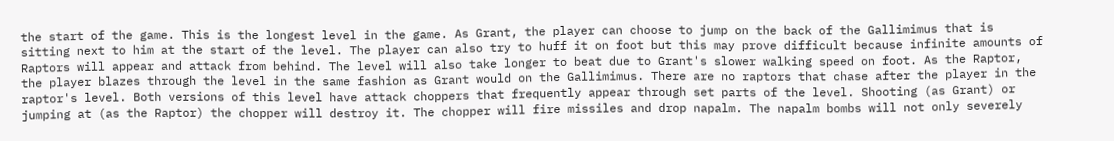the start of the game. This is the longest level in the game. As Grant, the player can choose to jump on the back of the Gallimimus that is sitting next to him at the start of the level. The player can also try to huff it on foot but this may prove difficult because infinite amounts of Raptors will appear and attack from behind. The level will also take longer to beat due to Grant's slower walking speed on foot. As the Raptor, the player blazes through the level in the same fashion as Grant would on the Gallimimus. There are no raptors that chase after the player in the raptor's level. Both versions of this level have attack choppers that frequently appear through set parts of the level. Shooting (as Grant) or jumping at (as the Raptor) the chopper will destroy it. The chopper will fire missiles and drop napalm. The napalm bombs will not only severely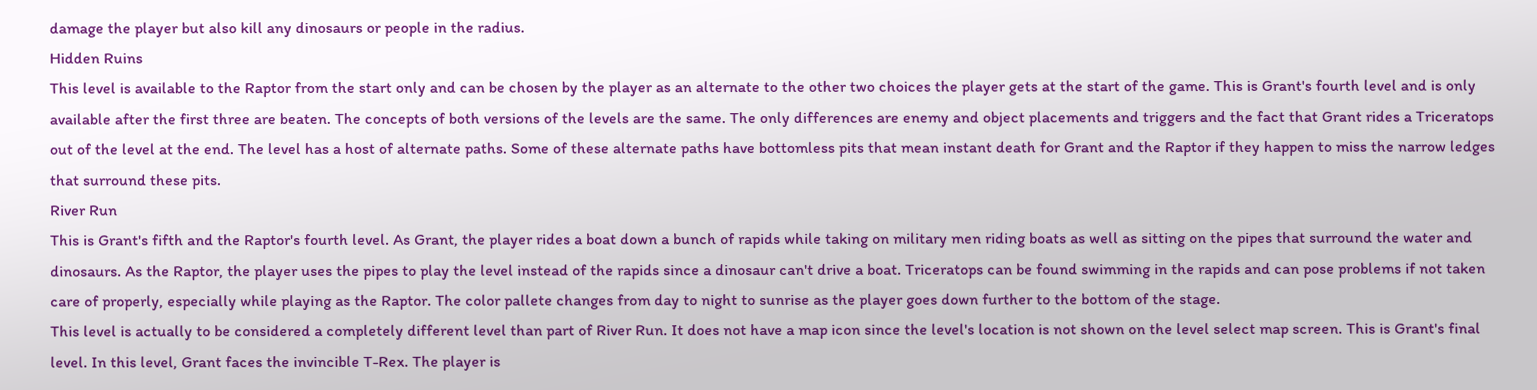damage the player but also kill any dinosaurs or people in the radius.
Hidden Ruins
This level is available to the Raptor from the start only and can be chosen by the player as an alternate to the other two choices the player gets at the start of the game. This is Grant's fourth level and is only available after the first three are beaten. The concepts of both versions of the levels are the same. The only differences are enemy and object placements and triggers and the fact that Grant rides a Triceratops out of the level at the end. The level has a host of alternate paths. Some of these alternate paths have bottomless pits that mean instant death for Grant and the Raptor if they happen to miss the narrow ledges that surround these pits.
River Run
This is Grant's fifth and the Raptor's fourth level. As Grant, the player rides a boat down a bunch of rapids while taking on military men riding boats as well as sitting on the pipes that surround the water and dinosaurs. As the Raptor, the player uses the pipes to play the level instead of the rapids since a dinosaur can't drive a boat. Triceratops can be found swimming in the rapids and can pose problems if not taken care of properly, especially while playing as the Raptor. The color pallete changes from day to night to sunrise as the player goes down further to the bottom of the stage.
This level is actually to be considered a completely different level than part of River Run. It does not have a map icon since the level's location is not shown on the level select map screen. This is Grant's final level. In this level, Grant faces the invincible T-Rex. The player is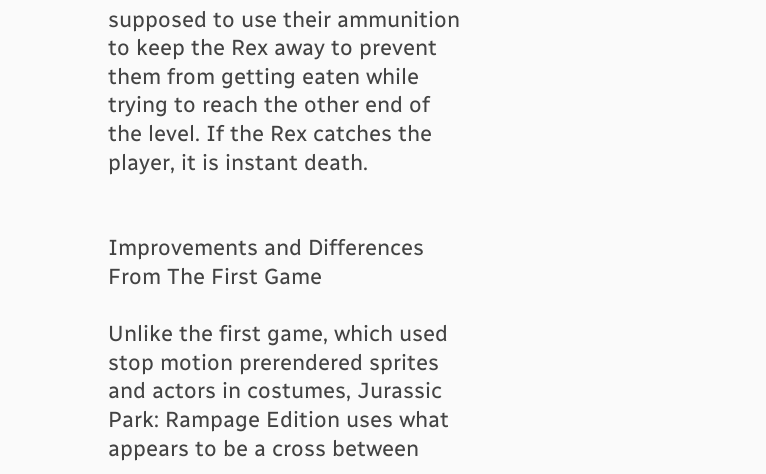supposed to use their ammunition to keep the Rex away to prevent them from getting eaten while trying to reach the other end of the level. If the Rex catches the player, it is instant death.


Improvements and Differences From The First Game

Unlike the first game, which used stop motion prerendered sprites and actors in costumes, Jurassic Park: Rampage Edition uses what appears to be a cross between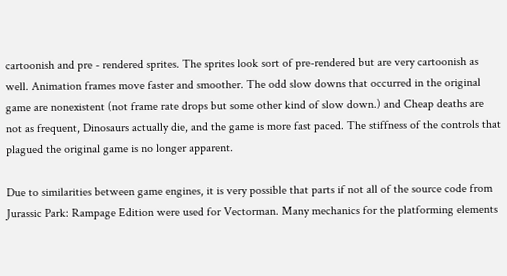cartoonish and pre - rendered sprites. The sprites look sort of pre-rendered but are very cartoonish as well. Animation frames move faster and smoother. The odd slow downs that occurred in the original game are nonexistent (not frame rate drops but some other kind of slow down.) and Cheap deaths are not as frequent, Dinosaurs actually die, and the game is more fast paced. The stiffness of the controls that plagued the original game is no longer apparent.

Due to similarities between game engines, it is very possible that parts if not all of the source code from Jurassic Park: Rampage Edition were used for Vectorman. Many mechanics for the platforming elements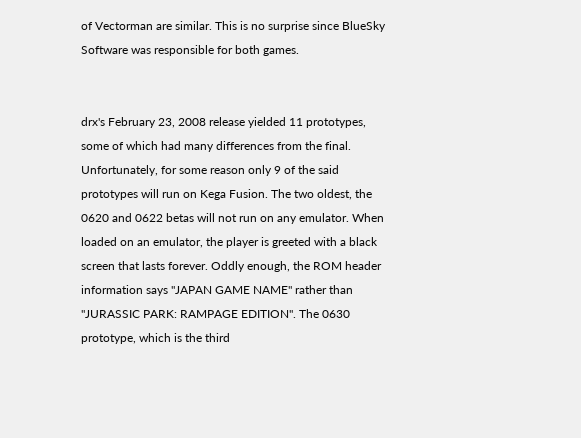of Vectorman are similar. This is no surprise since BlueSky Software was responsible for both games.


drx's February 23, 2008 release yielded 11 prototypes, some of which had many differences from the final. Unfortunately, for some reason only 9 of the said prototypes will run on Kega Fusion. The two oldest, the 0620 and 0622 betas will not run on any emulator. When loaded on an emulator, the player is greeted with a black screen that lasts forever. Oddly enough, the ROM header information says "JAPAN GAME NAME" rather than "JURASSIC PARK: RAMPAGE EDITION". The 0630 prototype, which is the third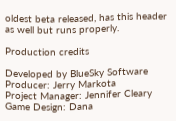oldest beta released, has this header as well but runs properly.

Production credits

Developed by BlueSky Software
Producer: Jerry Markota
Project Manager: Jennifer Cleary
Game Design: Dana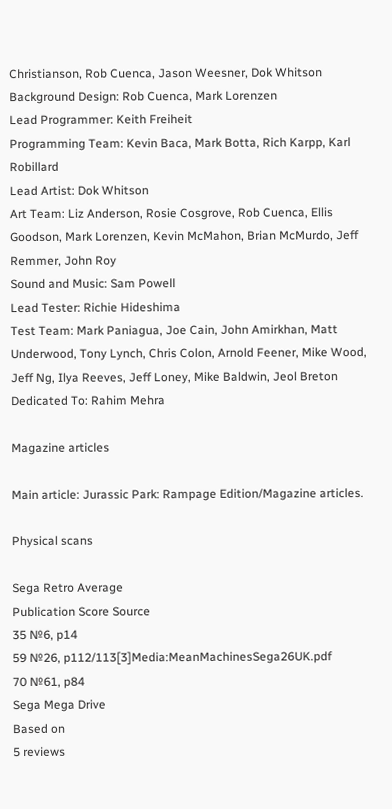Christianson, Rob Cuenca, Jason Weesner, Dok Whitson
Background Design: Rob Cuenca, Mark Lorenzen
Lead Programmer: Keith Freiheit
Programming Team: Kevin Baca, Mark Botta, Rich Karpp, Karl Robillard
Lead Artist: Dok Whitson
Art Team: Liz Anderson, Rosie Cosgrove, Rob Cuenca, Ellis Goodson, Mark Lorenzen, Kevin McMahon, Brian McMurdo, Jeff Remmer, John Roy
Sound and Music: Sam Powell
Lead Tester: Richie Hideshima
Test Team: Mark Paniagua, Joe Cain, John Amirkhan, Matt Underwood, Tony Lynch, Chris Colon, Arnold Feener, Mike Wood, Jeff Ng, Ilya Reeves, Jeff Loney, Mike Baldwin, Jeol Breton
Dedicated To: Rahim Mehra

Magazine articles

Main article: Jurassic Park: Rampage Edition/Magazine articles.

Physical scans

Sega Retro Average
Publication Score Source
35 №6, p14
59 №26, p112/113[3]Media:MeanMachinesSega26UK.pdf
70 №61, p84
Sega Mega Drive
Based on
5 reviews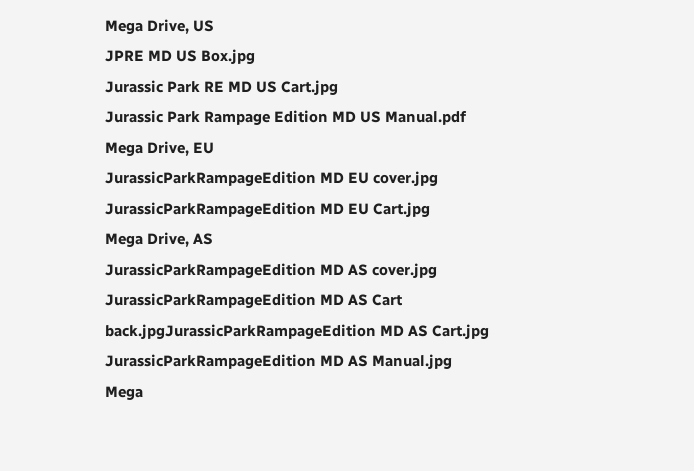Mega Drive, US
JPRE MD US Box.jpg
Jurassic Park RE MD US Cart.jpg
Jurassic Park Rampage Edition MD US Manual.pdf
Mega Drive, EU
JurassicParkRampageEdition MD EU cover.jpg
JurassicParkRampageEdition MD EU Cart.jpg
Mega Drive, AS
JurassicParkRampageEdition MD AS cover.jpg
JurassicParkRampageEdition MD AS Cart back.jpgJurassicParkRampageEdition MD AS Cart.jpg
JurassicParkRampageEdition MD AS Manual.jpg
Mega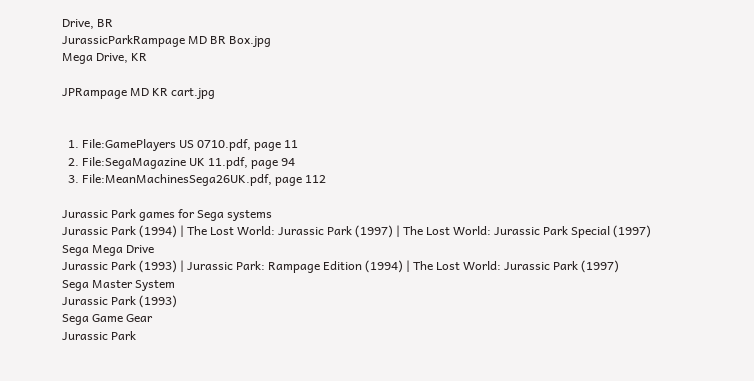Drive, BR
JurassicParkRampage MD BR Box.jpg
Mega Drive, KR

JPRampage MD KR cart.jpg


  1. File:GamePlayers US 0710.pdf, page 11
  2. File:SegaMagazine UK 11.pdf, page 94
  3. File:MeanMachinesSega26UK.pdf, page 112

Jurassic Park games for Sega systems
Jurassic Park (1994) | The Lost World: Jurassic Park (1997) | The Lost World: Jurassic Park Special (1997)
Sega Mega Drive
Jurassic Park (1993) | Jurassic Park: Rampage Edition (1994) | The Lost World: Jurassic Park (1997)
Sega Master System
Jurassic Park (1993)
Sega Game Gear
Jurassic Park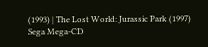(1993) | The Lost World: Jurassic Park (1997)
Sega Mega-CD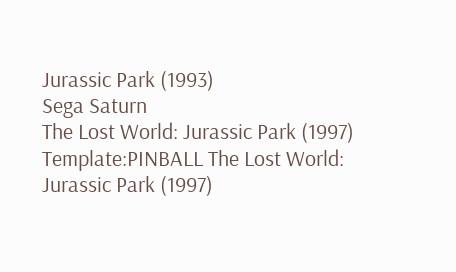Jurassic Park (1993)
Sega Saturn
The Lost World: Jurassic Park (1997)
Template:PINBALL The Lost World: Jurassic Park (1997)